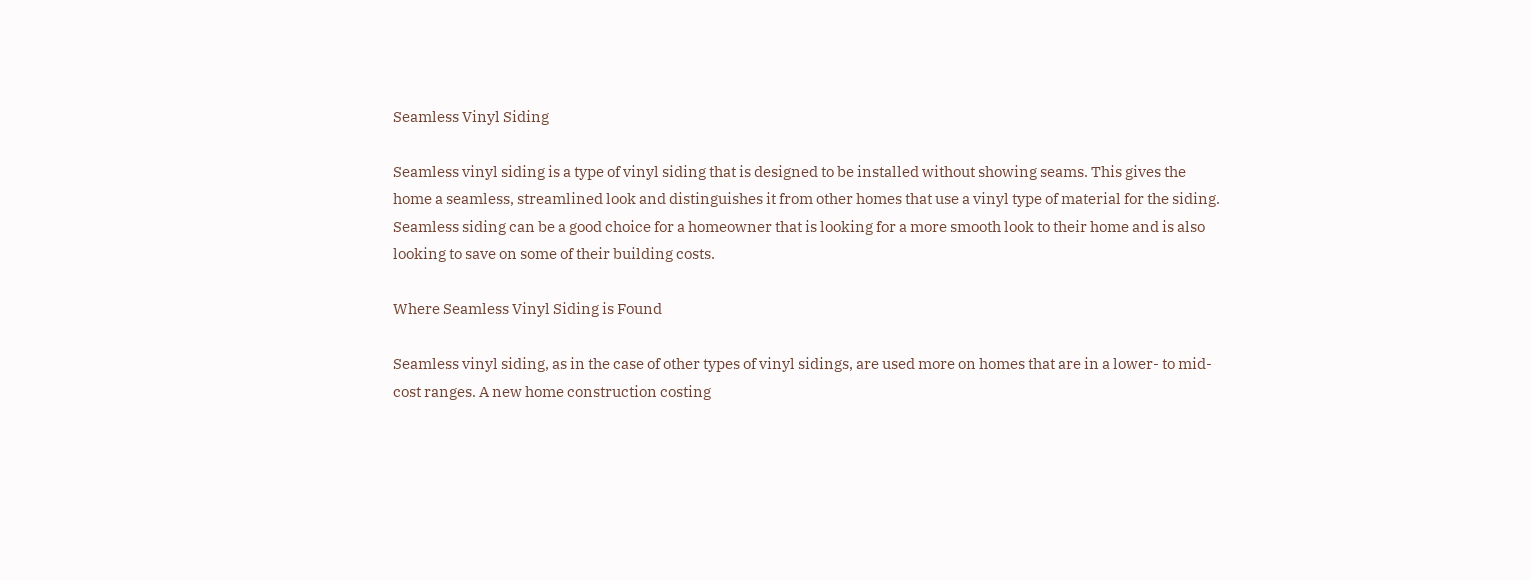Seamless Vinyl Siding

Seamless vinyl siding is a type of vinyl siding that is designed to be installed without showing seams. This gives the home a seamless, streamlined look and distinguishes it from other homes that use a vinyl type of material for the siding. Seamless siding can be a good choice for a homeowner that is looking for a more smooth look to their home and is also looking to save on some of their building costs.

Where Seamless Vinyl Siding is Found

Seamless vinyl siding, as in the case of other types of vinyl sidings, are used more on homes that are in a lower- to mid-cost ranges. A new home construction costing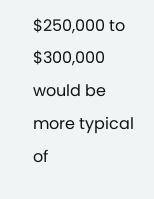$250,000 to $300,000 would be more typical of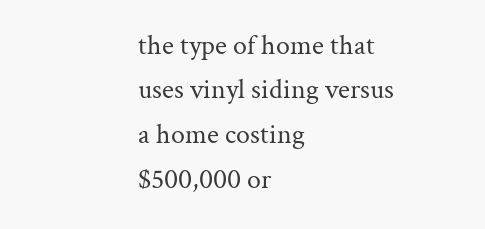the type of home that uses vinyl siding versus a home costing $500,000 or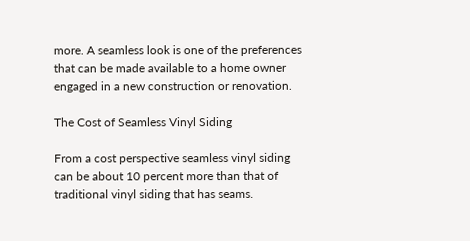more. A seamless look is one of the preferences that can be made available to a home owner engaged in a new construction or renovation.

The Cost of Seamless Vinyl Siding

From a cost perspective seamless vinyl siding can be about 10 percent more than that of traditional vinyl siding that has seams.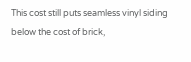This cost still puts seamless vinyl siding below the cost of brick,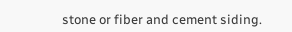stone or fiber and cement siding.